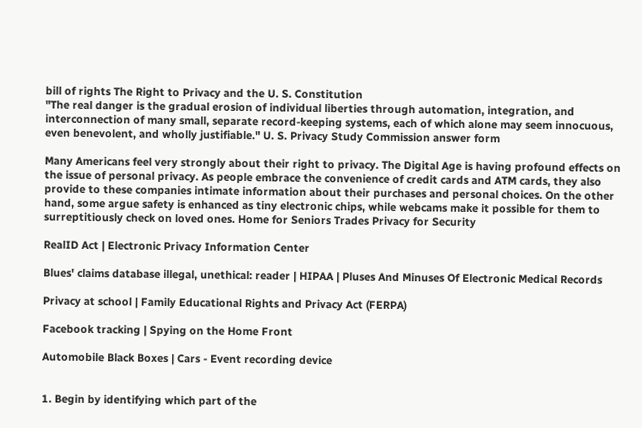bill of rights The Right to Privacy and the U. S. Constitution
"The real danger is the gradual erosion of individual liberties through automation, integration, and interconnection of many small, separate record-keeping systems, each of which alone may seem innocuous, even benevolent, and wholly justifiable." U. S. Privacy Study Commission answer form

Many Americans feel very strongly about their right to privacy. The Digital Age is having profound effects on the issue of personal privacy. As people embrace the convenience of credit cards and ATM cards, they also provide to these companies intimate information about their purchases and personal choices. On the other hand, some argue safety is enhanced as tiny electronic chips, while webcams make it possible for them to surreptitiously check on loved ones. Home for Seniors Trades Privacy for Security

RealID Act | Electronic Privacy Information Center

Blues' claims database illegal, unethical: reader | HIPAA | Pluses And Minuses Of Electronic Medical Records

Privacy at school | Family Educational Rights and Privacy Act (FERPA)

Facebook tracking | Spying on the Home Front

Automobile Black Boxes | Cars - Event recording device


1. Begin by identifying which part of the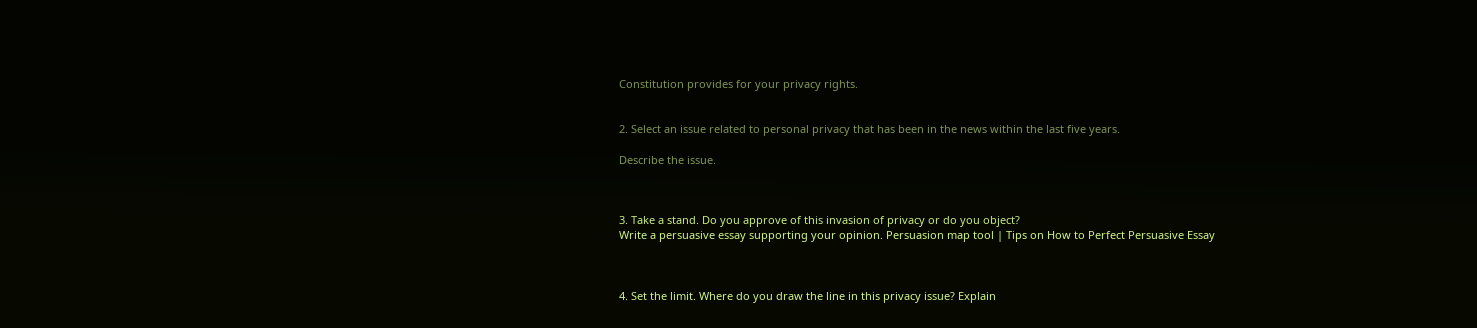Constitution provides for your privacy rights.


2. Select an issue related to personal privacy that has been in the news within the last five years.

Describe the issue.



3. Take a stand. Do you approve of this invasion of privacy or do you object?
Write a persuasive essay supporting your opinion. Persuasion map tool | Tips on How to Perfect Persuasive Essay



4. Set the limit. Where do you draw the line in this privacy issue? Explain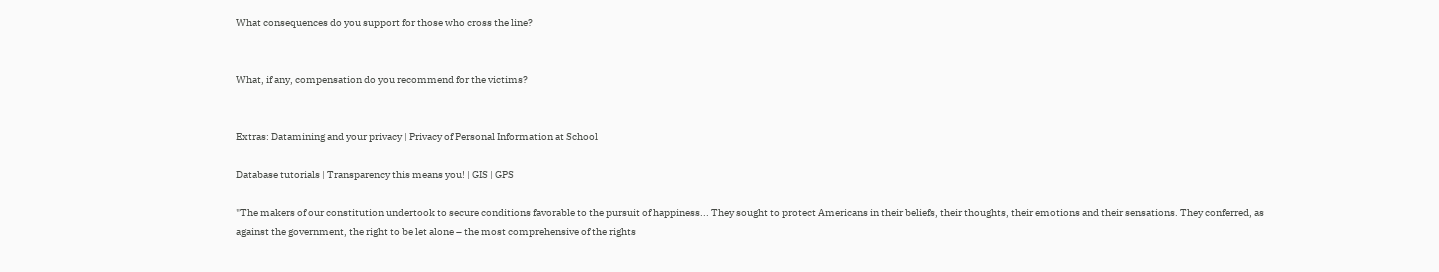What consequences do you support for those who cross the line?


What, if any, compensation do you recommend for the victims?


Extras: Datamining and your privacy | Privacy of Personal Information at School

Database tutorials | Transparency this means you! | GIS | GPS

"The makers of our constitution undertook to secure conditions favorable to the pursuit of happiness... They sought to protect Americans in their beliefs, their thoughts, their emotions and their sensations. They conferred, as against the government, the right to be let alone – the most comprehensive of the rights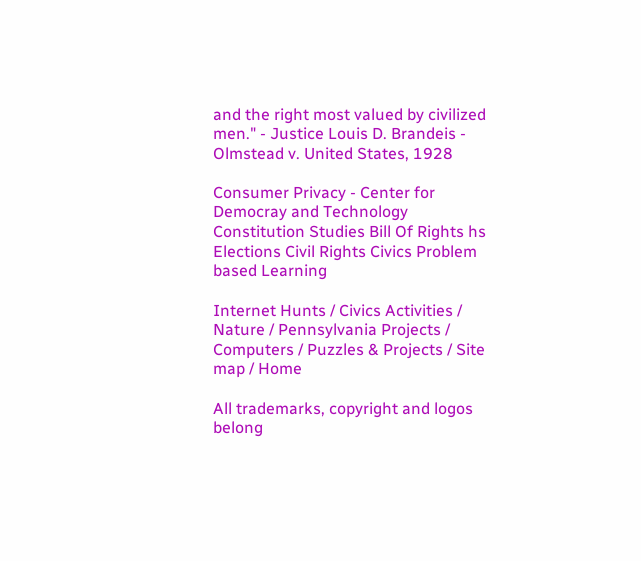and the right most valued by civilized men." - Justice Louis D. Brandeis - Olmstead v. United States, 1928

Consumer Privacy - Center for Democray and Technology
Constitution Studies Bill Of Rights hs Elections Civil Rights Civics Problem based Learning

Internet Hunts / Civics Activities / Nature / Pennsylvania Projects / Computers / Puzzles & Projects / Site map / Home

All trademarks, copyright and logos belong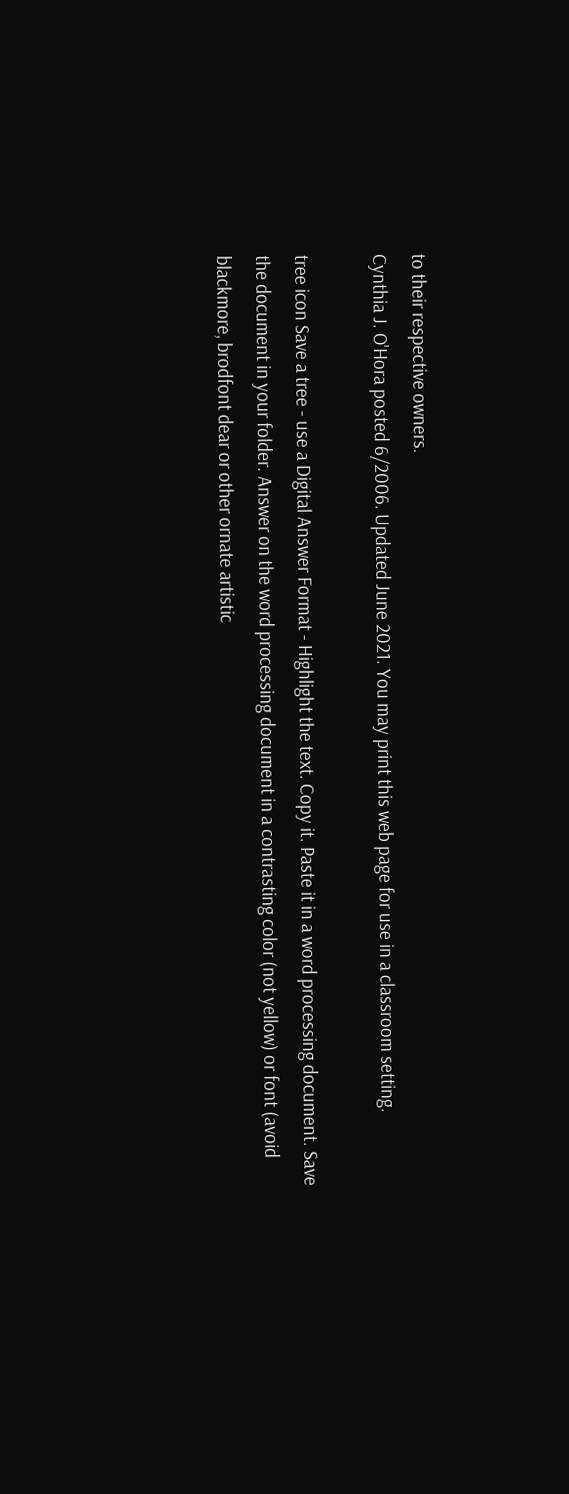to their respective owners.
Cynthia J. O'Hora posted 6/2006. Updated June 2021. You may print this web page for use in a classroom setting.

tree icon Save a tree - use a Digital Answer Format - Highlight the text. Copy it. Paste it in a word processing document. Save the document in your folder. Answer on the word processing document in a contrasting color (not yellow) or font (avoid blackmore, brodfont dear or other ornate artistic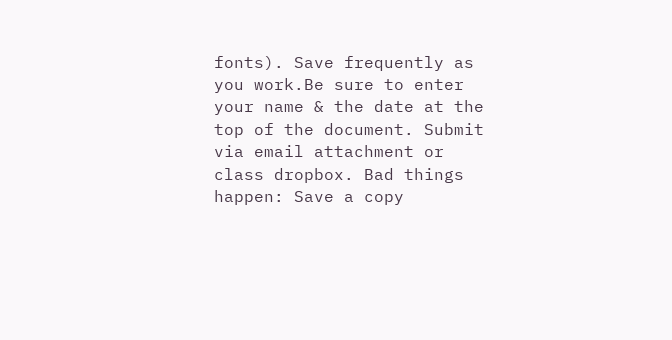fonts). Save frequently as you work.Be sure to enter your name & the date at the top of the document. Submit via email attachment or class dropbox. Bad things happen: Save a copy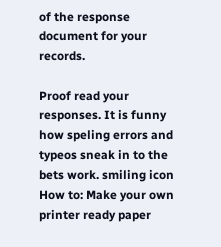of the response document for your records.

Proof read your responses. It is funny how speling errors and typeos sneak in to the bets work. smiling icon
How to: Make your own printer ready paper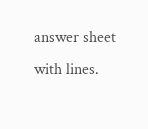answer sheet with lines.